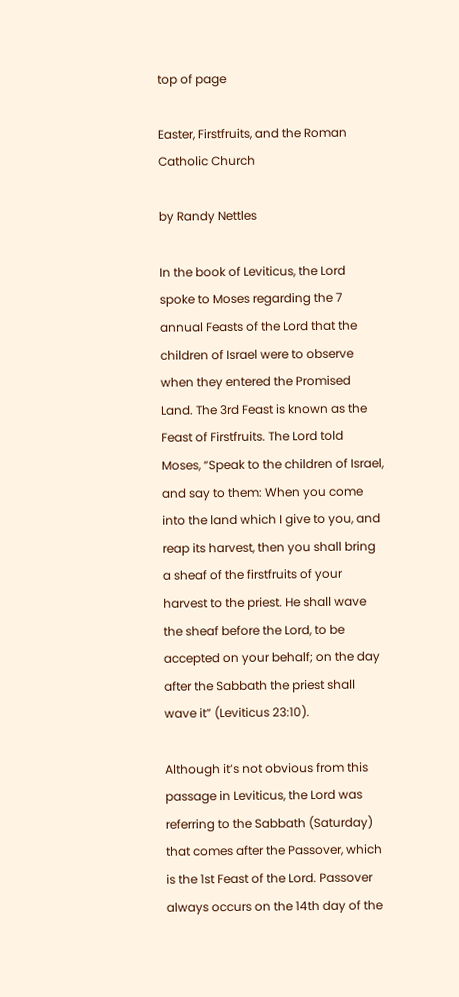top of page

Easter, Firstfruits, and the Roman Catholic Church

by Randy Nettles

In the book of Leviticus, the Lord spoke to Moses regarding the 7 annual Feasts of the Lord that the children of Israel were to observe when they entered the Promised Land. The 3rd Feast is known as the Feast of Firstfruits. The Lord told Moses, “Speak to the children of Israel, and say to them: When you come into the land which I give to you, and reap its harvest, then you shall bring a sheaf of the firstfruits of your harvest to the priest. He shall wave the sheaf before the Lord, to be accepted on your behalf; on the day after the Sabbath the priest shall wave it” (Leviticus 23:10).

Although it’s not obvious from this passage in Leviticus, the Lord was referring to the Sabbath (Saturday) that comes after the Passover, which is the 1st Feast of the Lord. Passover always occurs on the 14th day of the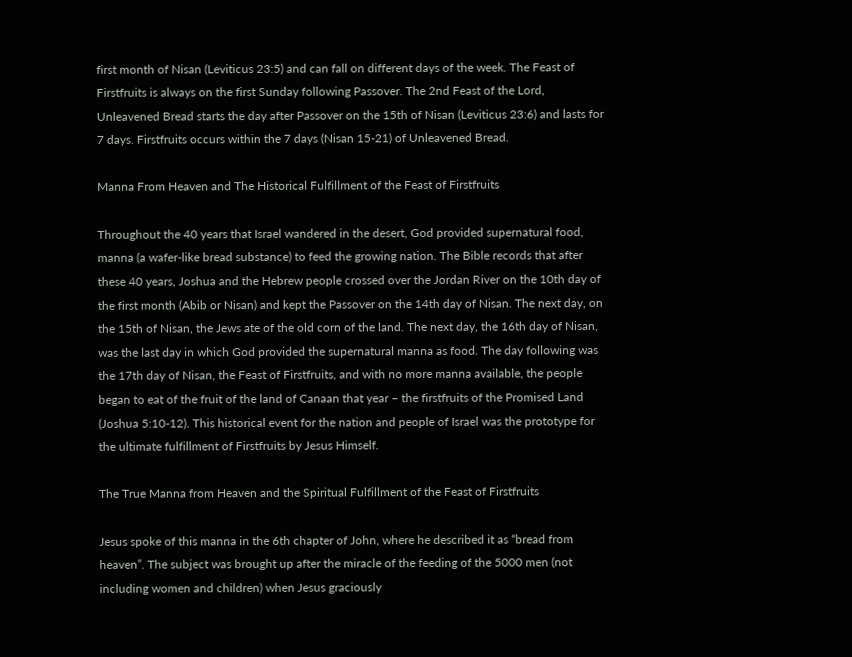first month of Nisan (Leviticus 23:5) and can fall on different days of the week. The Feast of Firstfruits is always on the first Sunday following Passover. The 2nd Feast of the Lord, Unleavened Bread starts the day after Passover on the 15th of Nisan (Leviticus 23:6) and lasts for 7 days. Firstfruits occurs within the 7 days (Nisan 15-21) of Unleavened Bread.

Manna From Heaven and The Historical Fulfillment of the Feast of Firstfruits

Throughout the 40 years that Israel wandered in the desert, God provided supernatural food, manna (a wafer-like bread substance) to feed the growing nation. The Bible records that after these 40 years, Joshua and the Hebrew people crossed over the Jordan River on the 10th day of the first month (Abib or Nisan) and kept the Passover on the 14th day of Nisan. The next day, on the 15th of Nisan, the Jews ate of the old corn of the land. The next day, the 16th day of Nisan, was the last day in which God provided the supernatural manna as food. The day following was the 17th day of Nisan, the Feast of Firstfruits, and with no more manna available, the people began to eat of the fruit of the land of Canaan that year – the firstfruits of the Promised Land (Joshua 5:10-12). This historical event for the nation and people of Israel was the prototype for the ultimate fulfillment of Firstfruits by Jesus Himself.

The True Manna from Heaven and the Spiritual Fulfillment of the Feast of Firstfruits

Jesus spoke of this manna in the 6th chapter of John, where he described it as “bread from heaven”. The subject was brought up after the miracle of the feeding of the 5000 men (not including women and children) when Jesus graciously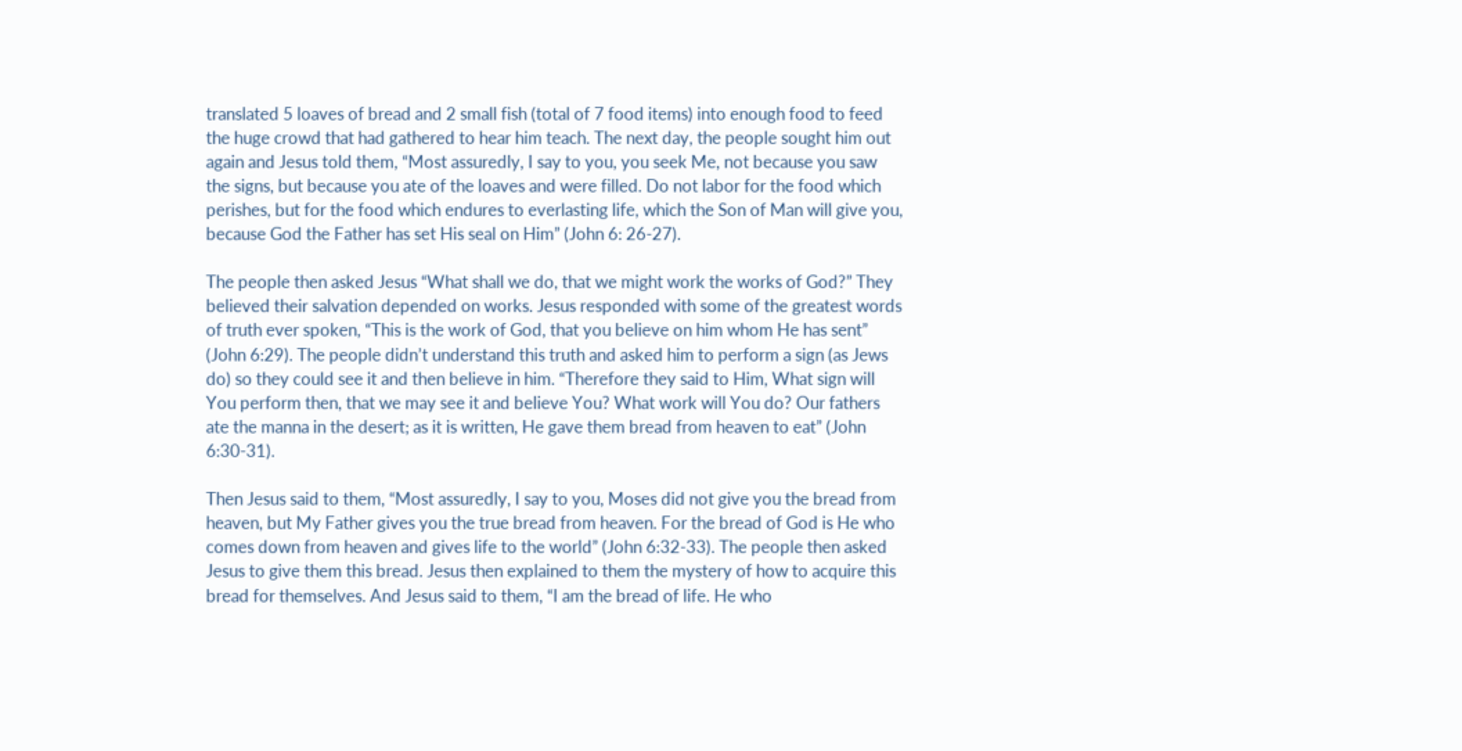translated 5 loaves of bread and 2 small fish (total of 7 food items) into enough food to feed the huge crowd that had gathered to hear him teach. The next day, the people sought him out again and Jesus told them, “Most assuredly, I say to you, you seek Me, not because you saw the signs, but because you ate of the loaves and were filled. Do not labor for the food which perishes, but for the food which endures to everlasting life, which the Son of Man will give you, because God the Father has set His seal on Him” (John 6: 26-27).

The people then asked Jesus “What shall we do, that we might work the works of God?” They believed their salvation depended on works. Jesus responded with some of the greatest words of truth ever spoken, “This is the work of God, that you believe on him whom He has sent” (John 6:29). The people didn’t understand this truth and asked him to perform a sign (as Jews do) so they could see it and then believe in him. “Therefore they said to Him, What sign will You perform then, that we may see it and believe You? What work will You do? Our fathers ate the manna in the desert; as it is written, He gave them bread from heaven to eat” (John 6:30-31).

Then Jesus said to them, “Most assuredly, I say to you, Moses did not give you the bread from heaven, but My Father gives you the true bread from heaven. For the bread of God is He who comes down from heaven and gives life to the world” (John 6:32-33). The people then asked Jesus to give them this bread. Jesus then explained to them the mystery of how to acquire this bread for themselves. And Jesus said to them, “I am the bread of life. He who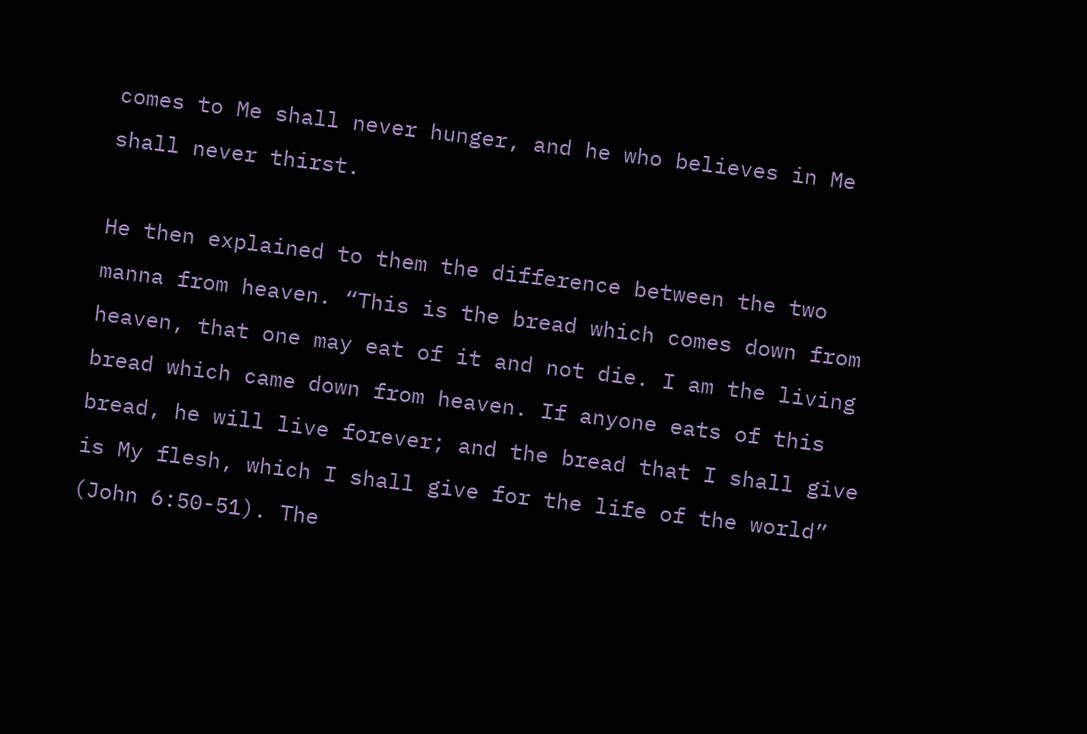comes to Me shall never hunger, and he who believes in Me shall never thirst.

He then explained to them the difference between the two manna from heaven. “This is the bread which comes down from heaven, that one may eat of it and not die. I am the living bread which came down from heaven. If anyone eats of this bread, he will live forever; and the bread that I shall give is My flesh, which I shall give for the life of the world” (John 6:50-51). The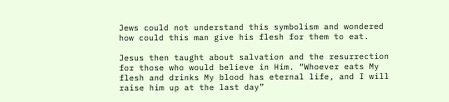Jews could not understand this symbolism and wondered how could this man give his flesh for them to eat.

Jesus then taught about salvation and the resurrection for those who would believe in Him. “Whoever eats My flesh and drinks My blood has eternal life, and I will raise him up at the last day”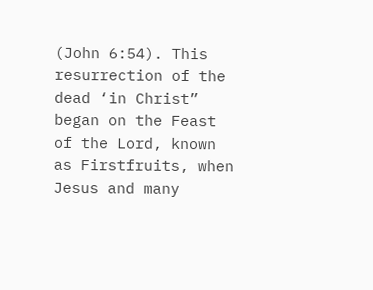(John 6:54). This resurrection of the dead ‘in Christ” began on the Feast of the Lord, known as Firstfruits, when Jesus and many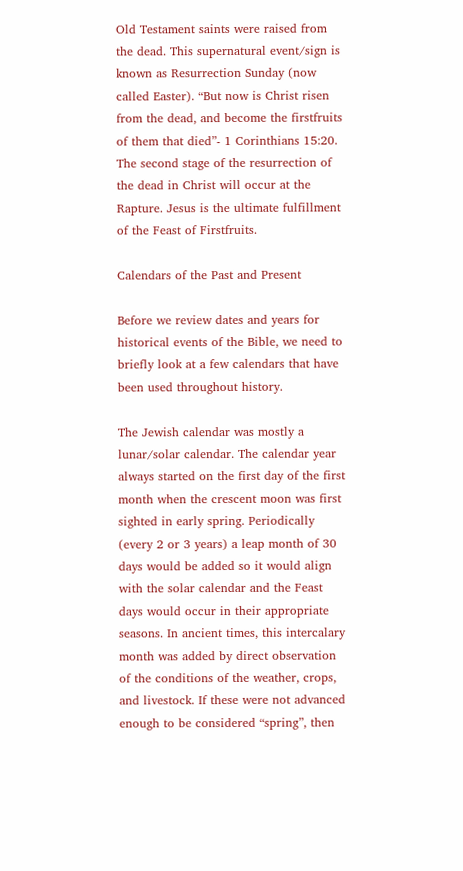Old Testament saints were raised from the dead. This supernatural event/sign is known as Resurrection Sunday (now called Easter). “But now is Christ risen from the dead, and become the firstfruits of them that died”- 1 Corinthians 15:20. The second stage of the resurrection of the dead in Christ will occur at the Rapture. Jesus is the ultimate fulfillment of the Feast of Firstfruits.

Calendars of the Past and Present

Before we review dates and years for historical events of the Bible, we need to briefly look at a few calendars that have been used throughout history.

The Jewish calendar was mostly a lunar/solar calendar. The calendar year always started on the first day of the first month when the crescent moon was first sighted in early spring. Periodically (every 2 or 3 years) a leap month of 30 days would be added so it would align with the solar calendar and the Feast days would occur in their appropriate seasons. In ancient times, this intercalary month was added by direct observation of the conditions of the weather, crops, and livestock. If these were not advanced enough to be considered “spring”, then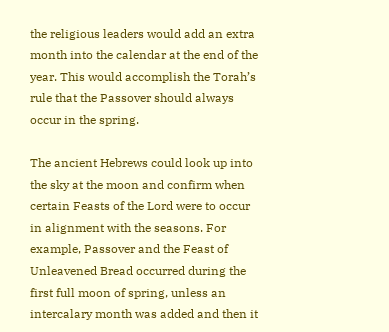the religious leaders would add an extra month into the calendar at the end of the year. This would accomplish the Torah’s rule that the Passover should always occur in the spring.

The ancient Hebrews could look up into the sky at the moon and confirm when certain Feasts of the Lord were to occur in alignment with the seasons. For example, Passover and the Feast of Unleavened Bread occurred during the first full moon of spring, unless an intercalary month was added and then it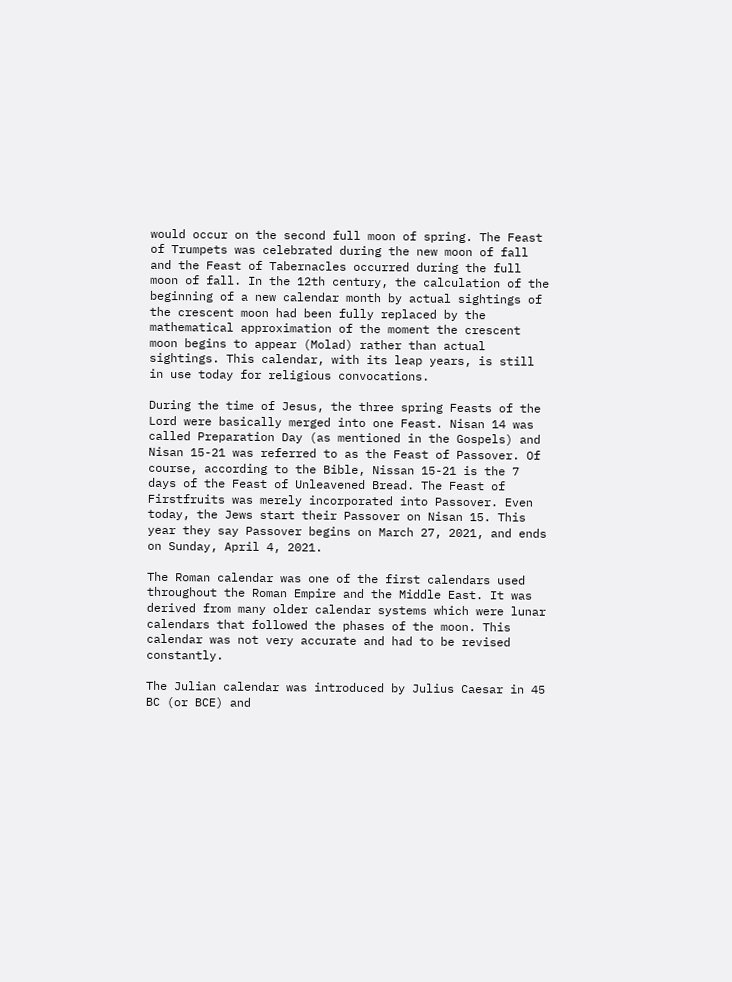would occur on the second full moon of spring. The Feast of Trumpets was celebrated during the new moon of fall and the Feast of Tabernacles occurred during the full moon of fall. In the 12th century, the calculation of the beginning of a new calendar month by actual sightings of the crescent moon had been fully replaced by the mathematical approximation of the moment the crescent moon begins to appear (Molad) rather than actual sightings. This calendar, with its leap years, is still in use today for religious convocations.

During the time of Jesus, the three spring Feasts of the Lord were basically merged into one Feast. Nisan 14 was called Preparation Day (as mentioned in the Gospels) and Nisan 15-21 was referred to as the Feast of Passover. Of course, according to the Bible, Nissan 15-21 is the 7 days of the Feast of Unleavened Bread. The Feast of Firstfruits was merely incorporated into Passover. Even today, the Jews start their Passover on Nisan 15. This year they say Passover begins on March 27, 2021, and ends on Sunday, April 4, 2021.

The Roman calendar was one of the first calendars used throughout the Roman Empire and the Middle East. It was derived from many older calendar systems which were lunar calendars that followed the phases of the moon. This calendar was not very accurate and had to be revised constantly.

The Julian calendar was introduced by Julius Caesar in 45 BC (or BCE) and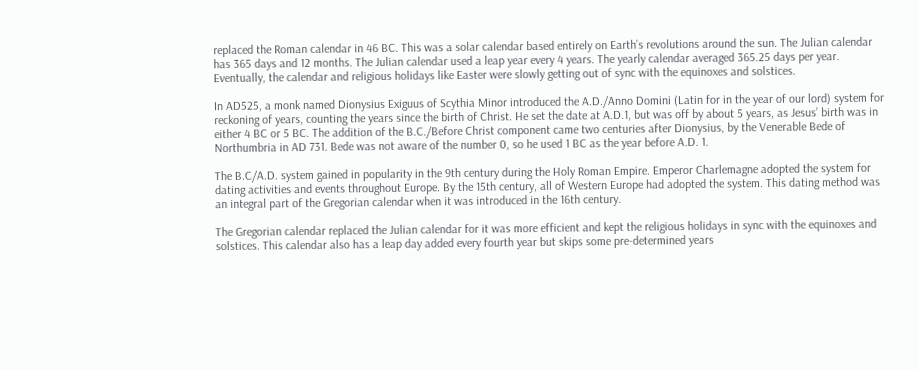replaced the Roman calendar in 46 BC. This was a solar calendar based entirely on Earth’s revolutions around the sun. The Julian calendar has 365 days and 12 months. The Julian calendar used a leap year every 4 years. The yearly calendar averaged 365.25 days per year. Eventually, the calendar and religious holidays like Easter were slowly getting out of sync with the equinoxes and solstices.

In AD525, a monk named Dionysius Exiguus of Scythia Minor introduced the A.D./Anno Domini (Latin for in the year of our lord) system for reckoning of years, counting the years since the birth of Christ. He set the date at A.D.1, but was off by about 5 years, as Jesus’ birth was in either 4 BC or 5 BC. The addition of the B.C./Before Christ component came two centuries after Dionysius, by the Venerable Bede of Northumbria in AD 731. Bede was not aware of the number 0, so he used 1 BC as the year before A.D. 1.

The B.C/A.D. system gained in popularity in the 9th century during the Holy Roman Empire. Emperor Charlemagne adopted the system for dating activities and events throughout Europe. By the 15th century, all of Western Europe had adopted the system. This dating method was an integral part of the Gregorian calendar when it was introduced in the 16th century.

The Gregorian calendar replaced the Julian calendar for it was more efficient and kept the religious holidays in sync with the equinoxes and solstices. This calendar also has a leap day added every fourth year but skips some pre-determined years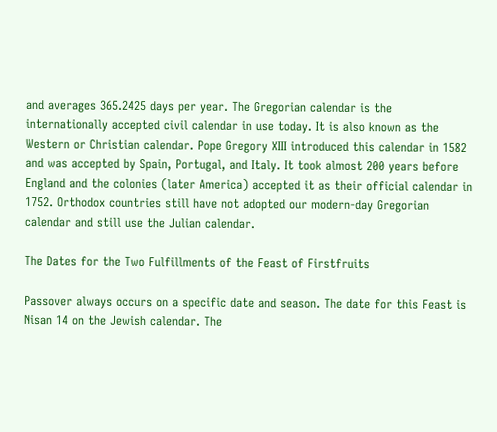and averages 365.2425 days per year. The Gregorian calendar is the internationally accepted civil calendar in use today. It is also known as the Western or Christian calendar. Pope Gregory XIII introduced this calendar in 1582 and was accepted by Spain, Portugal, and Italy. It took almost 200 years before England and the colonies (later America) accepted it as their official calendar in 1752. Orthodox countries still have not adopted our modern-day Gregorian calendar and still use the Julian calendar.

The Dates for the Two Fulfillments of the Feast of Firstfruits

Passover always occurs on a specific date and season. The date for this Feast is Nisan 14 on the Jewish calendar. The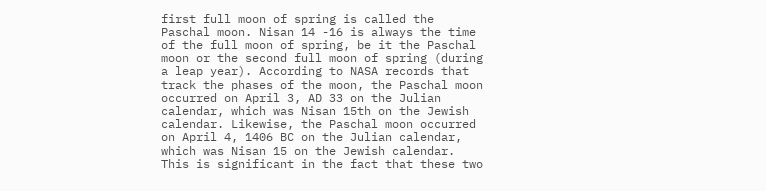first full moon of spring is called the Paschal moon. Nisan 14 -16 is always the time of the full moon of spring, be it the Paschal moon or the second full moon of spring (during a leap year). According to NASA records that track the phases of the moon, the Paschal moon occurred on April 3, AD 33 on the Julian calendar, which was Nisan 15th on the Jewish calendar. Likewise, the Paschal moon occurred on April 4, 1406 BC on the Julian calendar, which was Nisan 15 on the Jewish calendar. This is significant in the fact that these two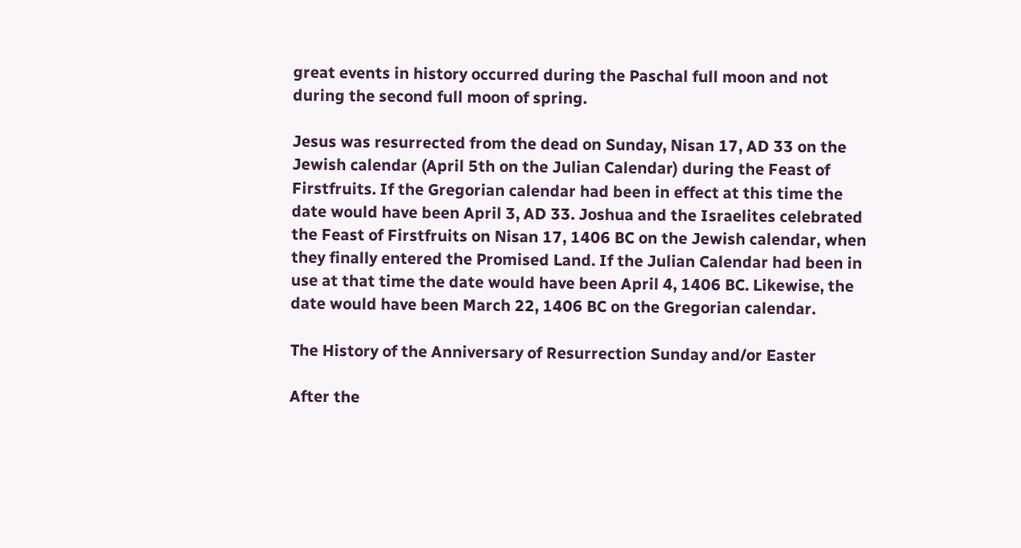great events in history occurred during the Paschal full moon and not during the second full moon of spring.

Jesus was resurrected from the dead on Sunday, Nisan 17, AD 33 on the Jewish calendar (April 5th on the Julian Calendar) during the Feast of Firstfruits. If the Gregorian calendar had been in effect at this time the date would have been April 3, AD 33. Joshua and the Israelites celebrated the Feast of Firstfruits on Nisan 17, 1406 BC on the Jewish calendar, when they finally entered the Promised Land. If the Julian Calendar had been in use at that time the date would have been April 4, 1406 BC. Likewise, the date would have been March 22, 1406 BC on the Gregorian calendar.

The History of the Anniversary of Resurrection Sunday and/or Easter

After the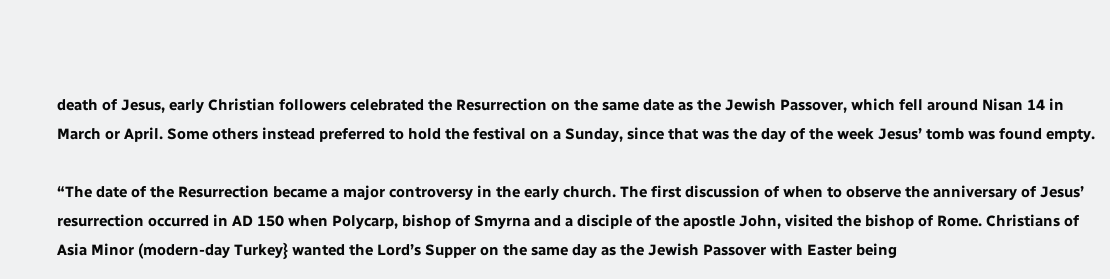death of Jesus, early Christian followers celebrated the Resurrection on the same date as the Jewish Passover, which fell around Nisan 14 in March or April. Some others instead preferred to hold the festival on a Sunday, since that was the day of the week Jesus’ tomb was found empty.

“The date of the Resurrection became a major controversy in the early church. The first discussion of when to observe the anniversary of Jesus’ resurrection occurred in AD 150 when Polycarp, bishop of Smyrna and a disciple of the apostle John, visited the bishop of Rome. Christians of Asia Minor (modern-day Turkey} wanted the Lord’s Supper on the same day as the Jewish Passover with Easter being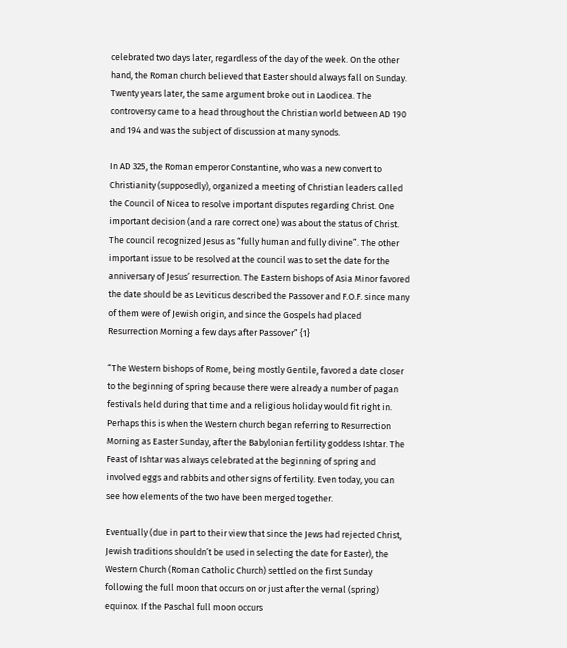celebrated two days later, regardless of the day of the week. On the other hand, the Roman church believed that Easter should always fall on Sunday. Twenty years later, the same argument broke out in Laodicea. The controversy came to a head throughout the Christian world between AD 190 and 194 and was the subject of discussion at many synods.

In AD 325, the Roman emperor Constantine, who was a new convert to Christianity (supposedly), organized a meeting of Christian leaders called the Council of Nicea to resolve important disputes regarding Christ. One important decision (and a rare correct one) was about the status of Christ. The council recognized Jesus as “fully human and fully divine”. The other important issue to be resolved at the council was to set the date for the anniversary of Jesus’ resurrection. The Eastern bishops of Asia Minor favored the date should be as Leviticus described the Passover and F.O.F. since many of them were of Jewish origin, and since the Gospels had placed Resurrection Morning a few days after Passover” {1}

“The Western bishops of Rome, being mostly Gentile, favored a date closer to the beginning of spring because there were already a number of pagan festivals held during that time and a religious holiday would fit right in. Perhaps this is when the Western church began referring to Resurrection Morning as Easter Sunday, after the Babylonian fertility goddess Ishtar. The Feast of Ishtar was always celebrated at the beginning of spring and involved eggs and rabbits and other signs of fertility. Even today, you can see how elements of the two have been merged together.

Eventually (due in part to their view that since the Jews had rejected Christ, Jewish traditions shouldn’t be used in selecting the date for Easter), the Western Church (Roman Catholic Church) settled on the first Sunday following the full moon that occurs on or just after the vernal (spring) equinox. If the Paschal full moon occurs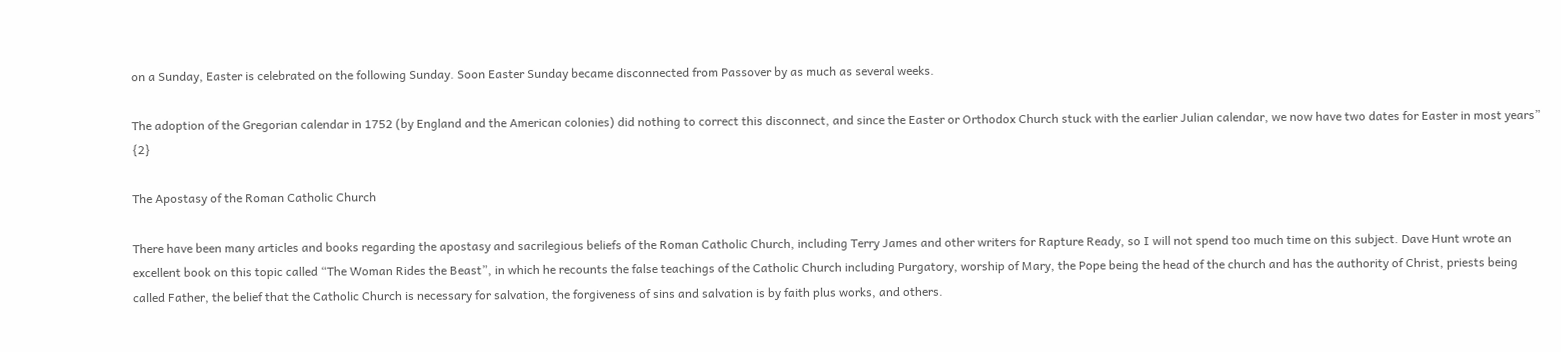on a Sunday, Easter is celebrated on the following Sunday. Soon Easter Sunday became disconnected from Passover by as much as several weeks.

The adoption of the Gregorian calendar in 1752 (by England and the American colonies) did nothing to correct this disconnect, and since the Easter or Orthodox Church stuck with the earlier Julian calendar, we now have two dates for Easter in most years” {2}

The Apostasy of the Roman Catholic Church

There have been many articles and books regarding the apostasy and sacrilegious beliefs of the Roman Catholic Church, including Terry James and other writers for Rapture Ready, so I will not spend too much time on this subject. Dave Hunt wrote an excellent book on this topic called “The Woman Rides the Beast”, in which he recounts the false teachings of the Catholic Church including Purgatory, worship of Mary, the Pope being the head of the church and has the authority of Christ, priests being called Father, the belief that the Catholic Church is necessary for salvation, the forgiveness of sins and salvation is by faith plus works, and others.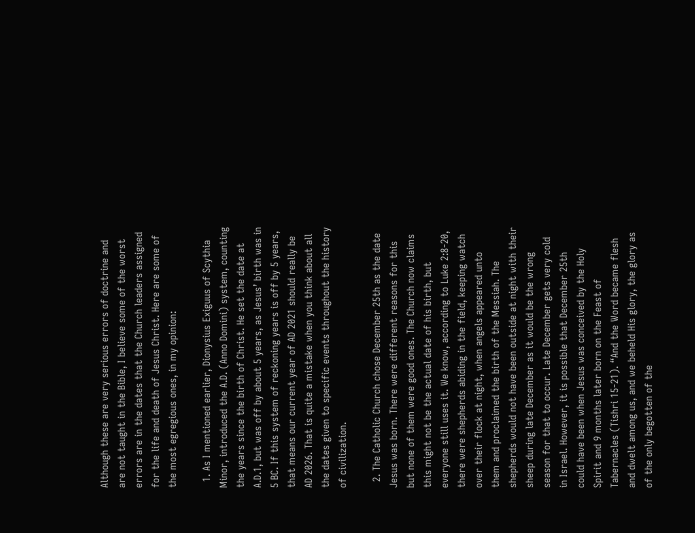Although these are very serious errors of doctrine and are not taught in the Bible, I believe some of the worst errors are in the dates that the Church leaders assigned for the life and death of Jesus Christ. Here are some of the most egregious ones, in my opinion:

  1. As I mentioned earlier, Dionysius Exiguus of Scythia Minor, introduced the A.D. (Anno Domini) system, counting the years since the birth of Christ. He set the date at A.D.1, but was off by about 5 years, as Jesus’ birth was in 5 BC. If this system of reckoning years is off by 5 years, that means our current year of AD 2021 should really be AD 2026. That is quite a mistake when you think about all the dates given to specific events throughout the history of civilization.

  2. The Catholic Church chose December 25th as the date Jesus was born. There were different reasons for this but none of them were good ones. The Church now claims this might not be the actual date of his birth, but everyone still uses it. We know, according to Luke 2:8-20, there were shepherds abiding in the field, keeping watch over their flock at night, when angels appeared unto them and proclaimed the birth of the Messiah. The shepherds would not have been outside at night with their sheep during late December as it would be the wrong season for that to occur. Late December gets very cold in Israel. However, it is possible that December 25th could have been when Jesus was conceived by the Holy Spirit and 9 months later born on the Feast of Tabernacles (Tishri 15-21). “And the Word became flesh and dwelt among us, and we beheld His glory, the glory as of the only begotten of the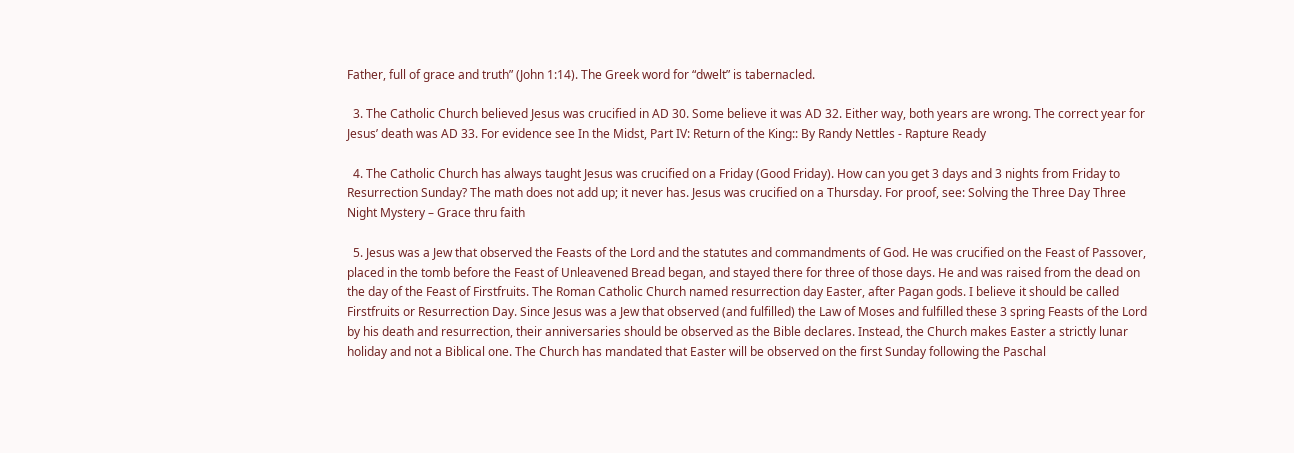Father, full of grace and truth” (John 1:14). The Greek word for “dwelt” is tabernacled.

  3. The Catholic Church believed Jesus was crucified in AD 30. Some believe it was AD 32. Either way, both years are wrong. The correct year for Jesus’ death was AD 33. For evidence see In the Midst, Part IV: Return of the King:: By Randy Nettles - Rapture Ready

  4. The Catholic Church has always taught Jesus was crucified on a Friday (Good Friday). How can you get 3 days and 3 nights from Friday to Resurrection Sunday? The math does not add up; it never has. Jesus was crucified on a Thursday. For proof, see: Solving the Three Day Three Night Mystery – Grace thru faith

  5. Jesus was a Jew that observed the Feasts of the Lord and the statutes and commandments of God. He was crucified on the Feast of Passover, placed in the tomb before the Feast of Unleavened Bread began, and stayed there for three of those days. He and was raised from the dead on the day of the Feast of Firstfruits. The Roman Catholic Church named resurrection day Easter, after Pagan gods. I believe it should be called Firstfruits or Resurrection Day. Since Jesus was a Jew that observed (and fulfilled) the Law of Moses and fulfilled these 3 spring Feasts of the Lord by his death and resurrection, their anniversaries should be observed as the Bible declares. Instead, the Church makes Easter a strictly lunar holiday and not a Biblical one. The Church has mandated that Easter will be observed on the first Sunday following the Paschal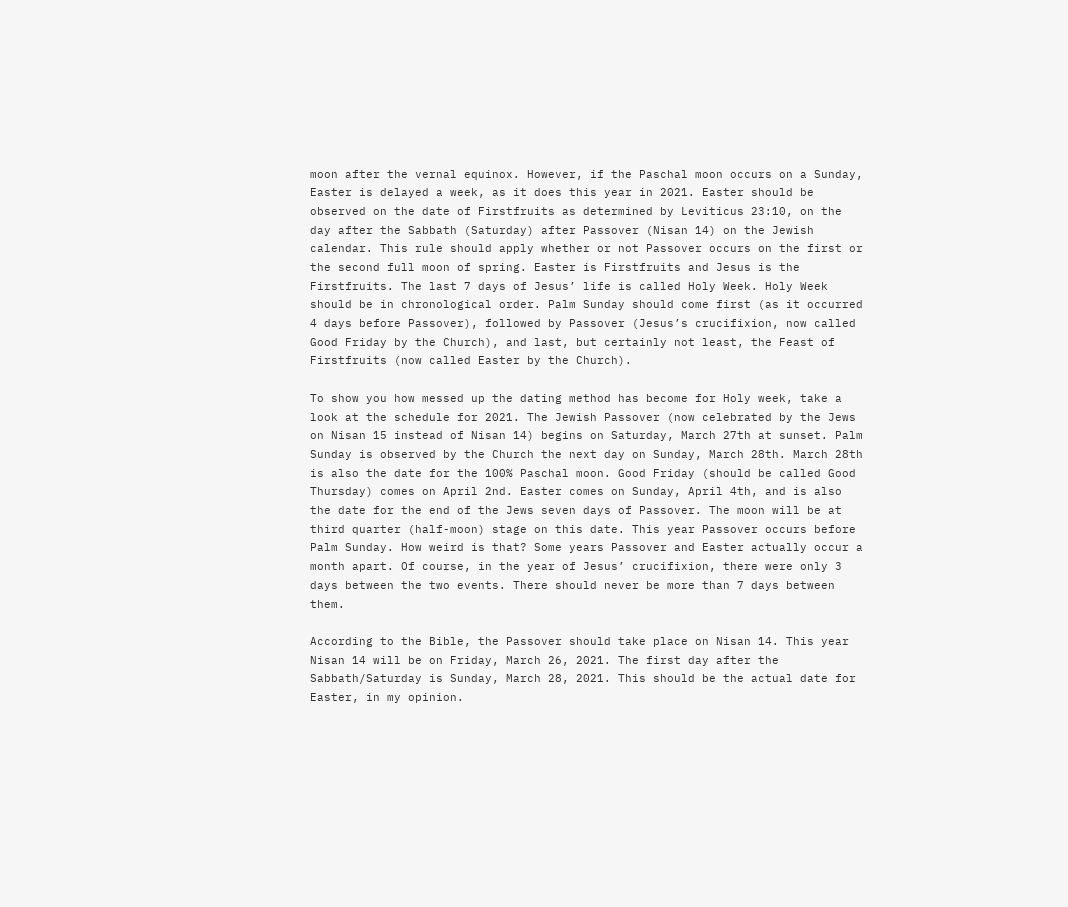moon after the vernal equinox. However, if the Paschal moon occurs on a Sunday, Easter is delayed a week, as it does this year in 2021. Easter should be observed on the date of Firstfruits as determined by Leviticus 23:10, on the day after the Sabbath (Saturday) after Passover (Nisan 14) on the Jewish calendar. This rule should apply whether or not Passover occurs on the first or the second full moon of spring. Easter is Firstfruits and Jesus is the Firstfruits. The last 7 days of Jesus’ life is called Holy Week. Holy Week should be in chronological order. Palm Sunday should come first (as it occurred 4 days before Passover), followed by Passover (Jesus’s crucifixion, now called Good Friday by the Church), and last, but certainly not least, the Feast of Firstfruits (now called Easter by the Church).

To show you how messed up the dating method has become for Holy week, take a look at the schedule for 2021. The Jewish Passover (now celebrated by the Jews on Nisan 15 instead of Nisan 14) begins on Saturday, March 27th at sunset. Palm Sunday is observed by the Church the next day on Sunday, March 28th. March 28th is also the date for the 100% Paschal moon. Good Friday (should be called Good Thursday) comes on April 2nd. Easter comes on Sunday, April 4th, and is also the date for the end of the Jews seven days of Passover. The moon will be at third quarter (half-moon) stage on this date. This year Passover occurs before Palm Sunday. How weird is that? Some years Passover and Easter actually occur a month apart. Of course, in the year of Jesus’ crucifixion, there were only 3 days between the two events. There should never be more than 7 days between them.

According to the Bible, the Passover should take place on Nisan 14. This year Nisan 14 will be on Friday, March 26, 2021. The first day after the Sabbath/Saturday is Sunday, March 28, 2021. This should be the actual date for Easter, in my opinion.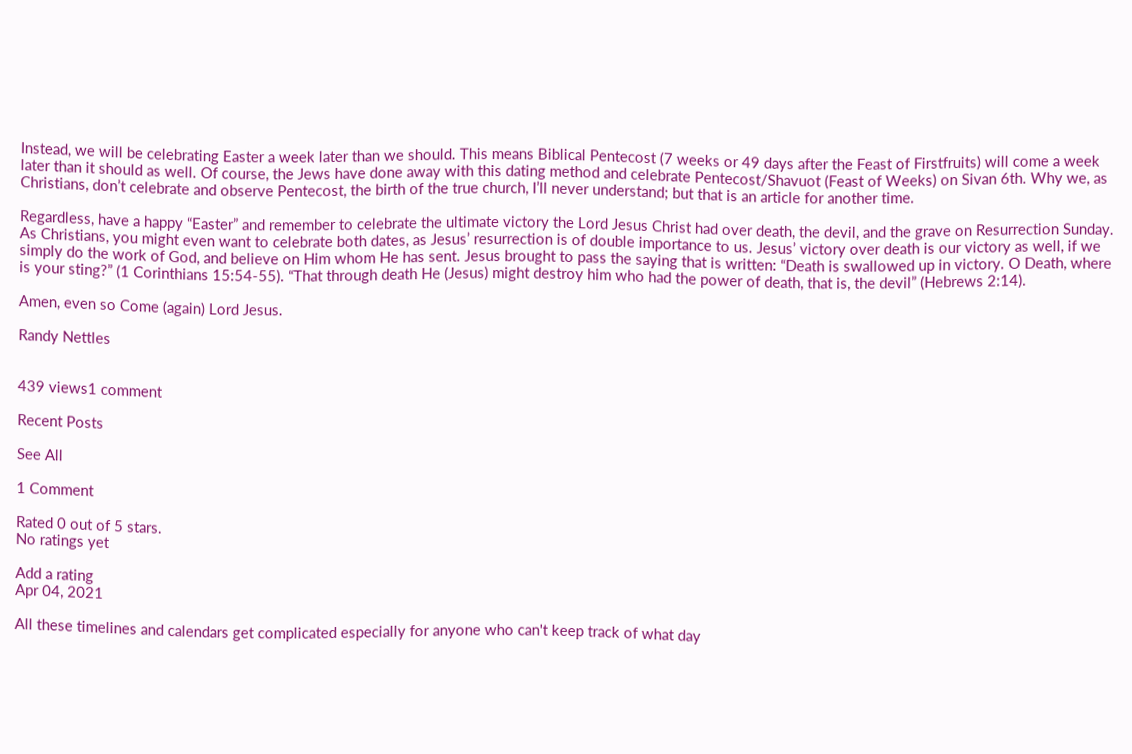Instead, we will be celebrating Easter a week later than we should. This means Biblical Pentecost (7 weeks or 49 days after the Feast of Firstfruits) will come a week later than it should as well. Of course, the Jews have done away with this dating method and celebrate Pentecost/Shavuot (Feast of Weeks) on Sivan 6th. Why we, as Christians, don’t celebrate and observe Pentecost, the birth of the true church, I’ll never understand; but that is an article for another time.

Regardless, have a happy “Easter” and remember to celebrate the ultimate victory the Lord Jesus Christ had over death, the devil, and the grave on Resurrection Sunday. As Christians, you might even want to celebrate both dates, as Jesus’ resurrection is of double importance to us. Jesus’ victory over death is our victory as well, if we simply do the work of God, and believe on Him whom He has sent. Jesus brought to pass the saying that is written: “Death is swallowed up in victory. O Death, where is your sting?” (1 Corinthians 15:54-55). “That through death He (Jesus) might destroy him who had the power of death, that is, the devil” (Hebrews 2:14).

Amen, even so Come (again) Lord Jesus.

Randy Nettles


439 views1 comment

Recent Posts

See All

1 Comment

Rated 0 out of 5 stars.
No ratings yet

Add a rating
Apr 04, 2021

All these timelines and calendars get complicated especially for anyone who can't keep track of what day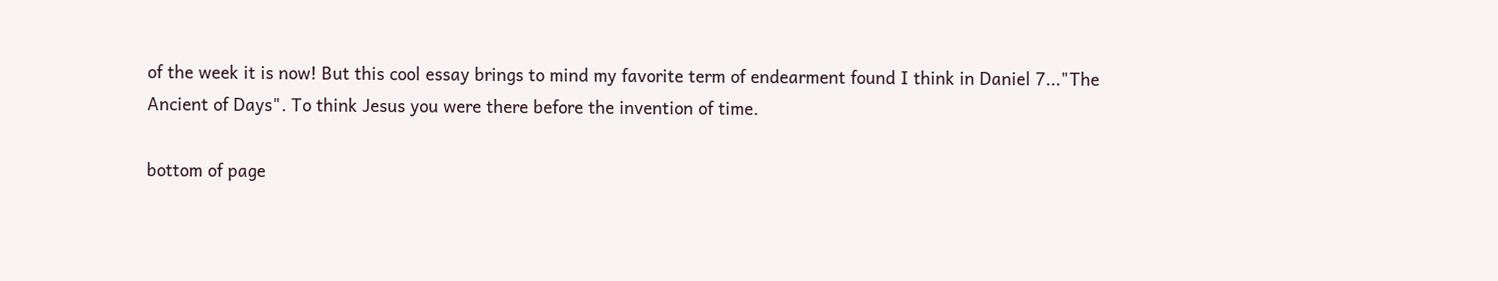of the week it is now! But this cool essay brings to mind my favorite term of endearment found I think in Daniel 7..."The Ancient of Days". To think Jesus you were there before the invention of time.

bottom of page